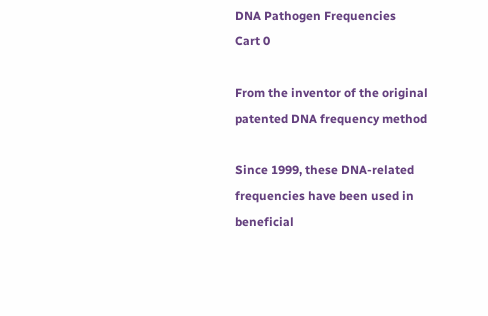DNA Pathogen Frequencies
Cart 0

From the inventor of the original patented DNA frequency method

Since 1999, these DNA-related frequencies have been used in beneficial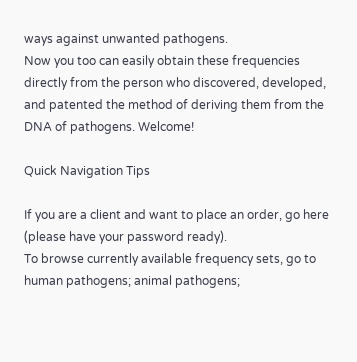ways against unwanted pathogens.
Now you too can easily obtain these frequencies directly from the person who discovered, developed, and patented the method of deriving them from the DNA of pathogens. Welcome!

Quick Navigation Tips

If you are a client and want to place an order, go here (please have your password ready).
To browse currently available frequency sets, go to human pathogens; animal pathogens;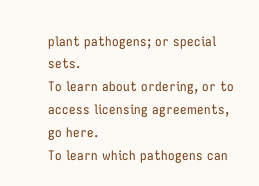plant pathogens; or special sets.
To learn about ordering, or to access licensing agreements, go here.
To learn which pathogens can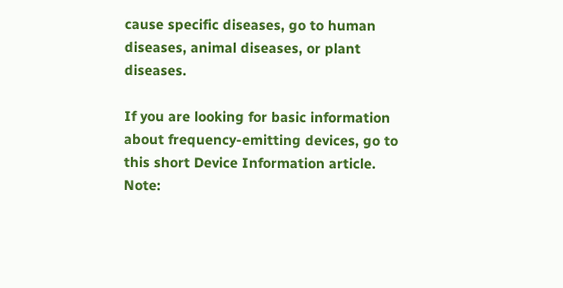cause specific diseases, go to human diseases, animal diseases, or plant diseases.

If you are looking for basic information about frequency-emitting devices, go to this short Device Information article.
Note: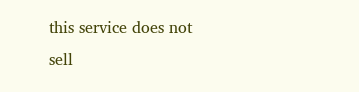this service does not sell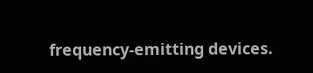frequency-emitting devices.